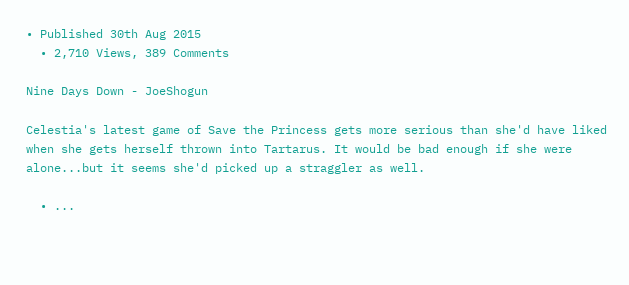• Published 30th Aug 2015
  • 2,710 Views, 389 Comments

Nine Days Down - JoeShogun

Celestia's latest game of Save the Princess gets more serious than she'd have liked when she gets herself thrown into Tartarus. It would be bad enough if she were alone...but it seems she'd picked up a straggler as well.

  • ...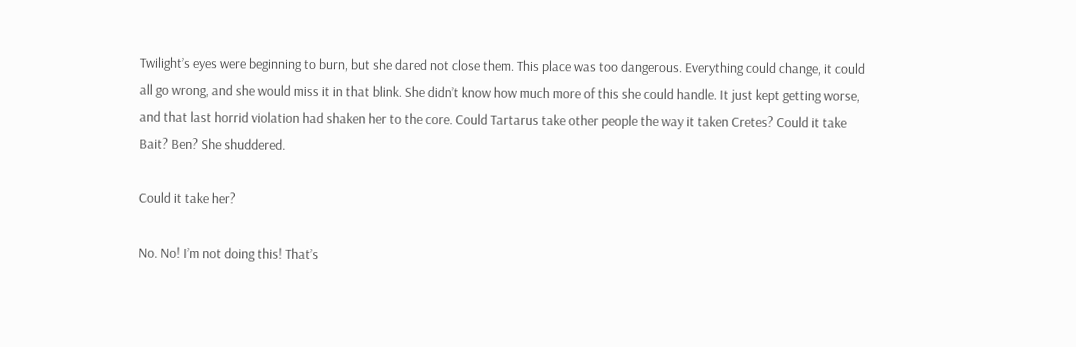Twilight’s eyes were beginning to burn, but she dared not close them. This place was too dangerous. Everything could change, it could all go wrong, and she would miss it in that blink. She didn’t know how much more of this she could handle. It just kept getting worse, and that last horrid violation had shaken her to the core. Could Tartarus take other people the way it taken Cretes? Could it take Bait? Ben? She shuddered.

Could it take her?

No. No! I’m not doing this! That’s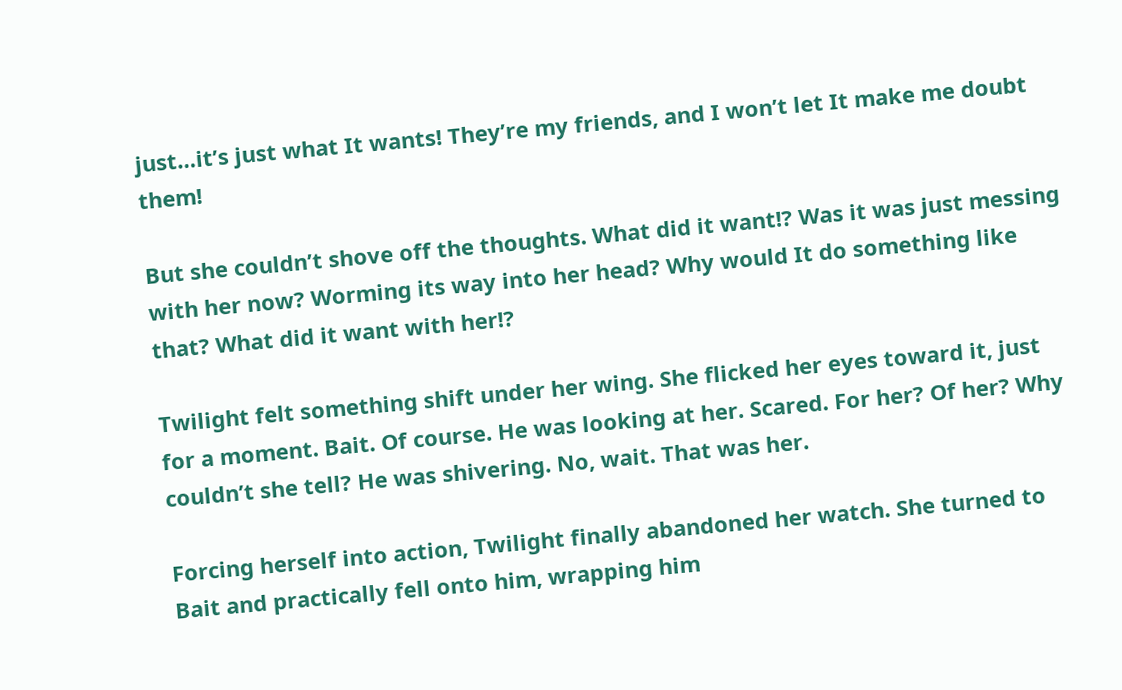just…it’s just what It wants! They’re my friends, and I won’t let It make me doubt them!

But she couldn’t shove off the thoughts. What did it want!? Was it was just messing with her now? Worming its way into her head? Why would It do something like that? What did it want with her!?

Twilight felt something shift under her wing. She flicked her eyes toward it, just for a moment. Bait. Of course. He was looking at her. Scared. For her? Of her? Why couldn’t she tell? He was shivering. No, wait. That was her.

Forcing herself into action, Twilight finally abandoned her watch. She turned to Bait and practically fell onto him, wrapping him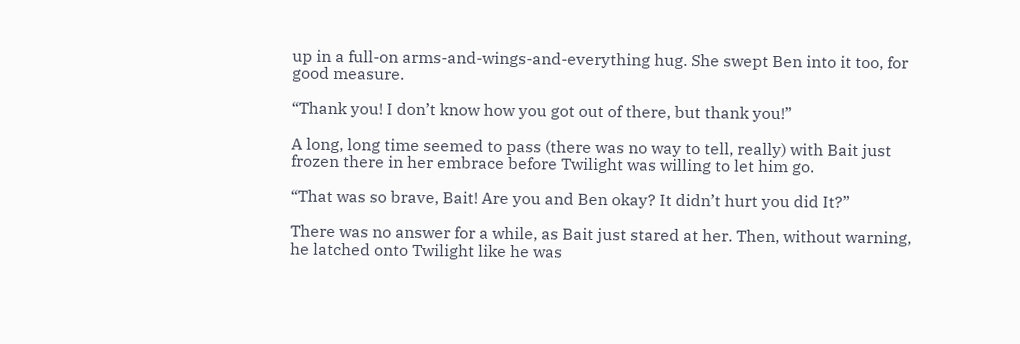up in a full-on arms-and-wings-and-everything hug. She swept Ben into it too, for good measure.

“Thank you! I don’t know how you got out of there, but thank you!”

A long, long time seemed to pass (there was no way to tell, really) with Bait just frozen there in her embrace before Twilight was willing to let him go.

“That was so brave, Bait! Are you and Ben okay? It didn’t hurt you did It?”

There was no answer for a while, as Bait just stared at her. Then, without warning, he latched onto Twilight like he was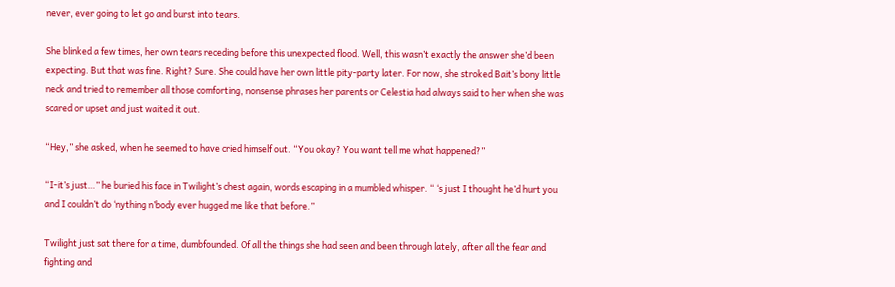never, ever going to let go and burst into tears.

She blinked a few times, her own tears receding before this unexpected flood. Well, this wasn’t exactly the answer she’d been expecting. But that was fine. Right? Sure. She could have her own little pity-party later. For now, she stroked Bait’s bony little neck and tried to remember all those comforting, nonsense phrases her parents or Celestia had always said to her when she was scared or upset and just waited it out.

“Hey,” she asked, when he seemed to have cried himself out. “You okay? You want tell me what happened?”

“I-it’s just…” he buried his face in Twilight’s chest again, words escaping in a mumbled whisper. “ ‘s just I thought he’d hurt you and I couldn’t do ‘nything n’body ever hugged me like that before.”

Twilight just sat there for a time, dumbfounded. Of all the things she had seen and been through lately, after all the fear and fighting and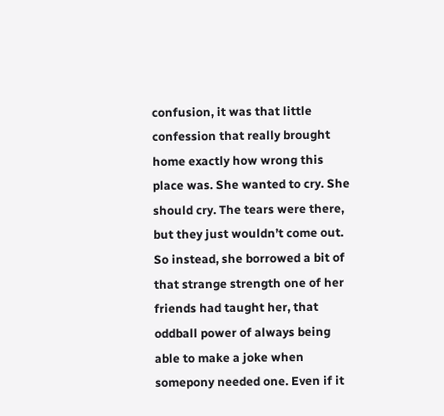confusion, it was that little confession that really brought home exactly how wrong this place was. She wanted to cry. She should cry. The tears were there, but they just wouldn’t come out. So instead, she borrowed a bit of that strange strength one of her friends had taught her, that oddball power of always being able to make a joke when somepony needed one. Even if it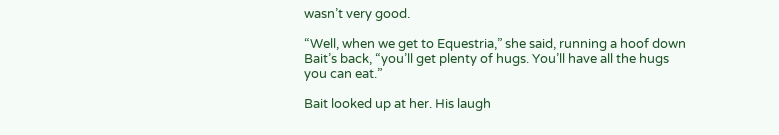wasn’t very good.

“Well, when we get to Equestria,” she said, running a hoof down Bait’s back, “you’ll get plenty of hugs. You’ll have all the hugs you can eat.”

Bait looked up at her. His laugh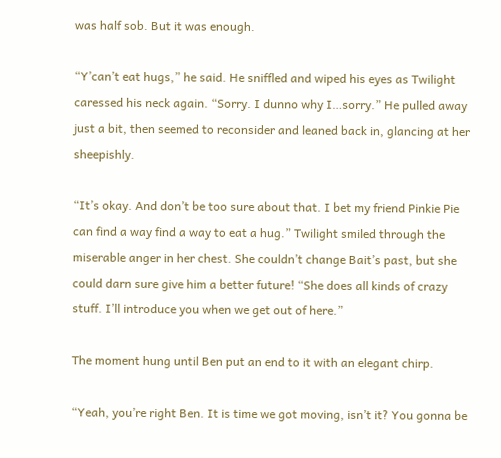was half sob. But it was enough.

“Y’can’t eat hugs,” he said. He sniffled and wiped his eyes as Twilight caressed his neck again. “Sorry. I dunno why I…sorry.” He pulled away just a bit, then seemed to reconsider and leaned back in, glancing at her sheepishly.

“It’s okay. And don’t be too sure about that. I bet my friend Pinkie Pie can find a way find a way to eat a hug.” Twilight smiled through the miserable anger in her chest. She couldn’t change Bait’s past, but she could darn sure give him a better future! “She does all kinds of crazy stuff. I’ll introduce you when we get out of here.”

The moment hung until Ben put an end to it with an elegant chirp.

“Yeah, you’re right Ben. It is time we got moving, isn’t it? You gonna be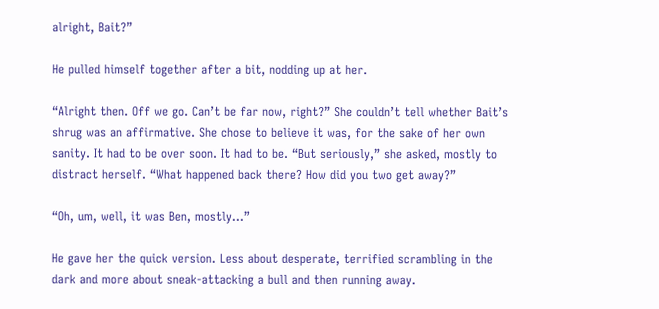alright, Bait?”

He pulled himself together after a bit, nodding up at her.

“Alright then. Off we go. Can’t be far now, right?” She couldn’t tell whether Bait’s shrug was an affirmative. She chose to believe it was, for the sake of her own sanity. It had to be over soon. It had to be. “But seriously,” she asked, mostly to distract herself. “What happened back there? How did you two get away?”

“Oh, um, well, it was Ben, mostly…”

He gave her the quick version. Less about desperate, terrified scrambling in the dark and more about sneak-attacking a bull and then running away.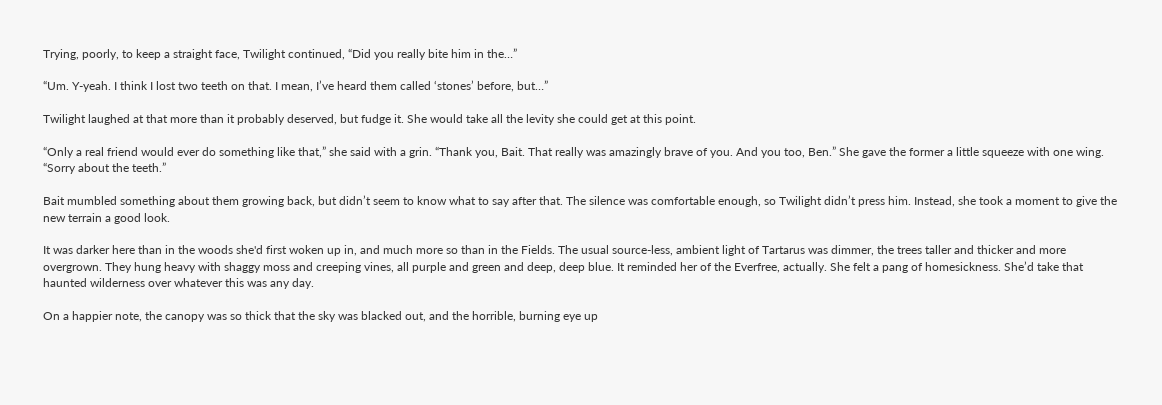Trying, poorly, to keep a straight face, Twilight continued, “Did you really bite him in the…”

“Um. Y-yeah. I think I lost two teeth on that. I mean, I’ve heard them called ‘stones’ before, but…”

Twilight laughed at that more than it probably deserved, but fudge it. She would take all the levity she could get at this point.

“Only a real friend would ever do something like that,” she said with a grin. “Thank you, Bait. That really was amazingly brave of you. And you too, Ben.” She gave the former a little squeeze with one wing. “Sorry about the teeth.”

Bait mumbled something about them growing back, but didn’t seem to know what to say after that. The silence was comfortable enough, so Twilight didn’t press him. Instead, she took a moment to give the new terrain a good look.

It was darker here than in the woods she'd first woken up in, and much more so than in the Fields. The usual source-less, ambient light of Tartarus was dimmer, the trees taller and thicker and more overgrown. They hung heavy with shaggy moss and creeping vines, all purple and green and deep, deep blue. It reminded her of the Everfree, actually. She felt a pang of homesickness. She’d take that haunted wilderness over whatever this was any day.

On a happier note, the canopy was so thick that the sky was blacked out, and the horrible, burning eye up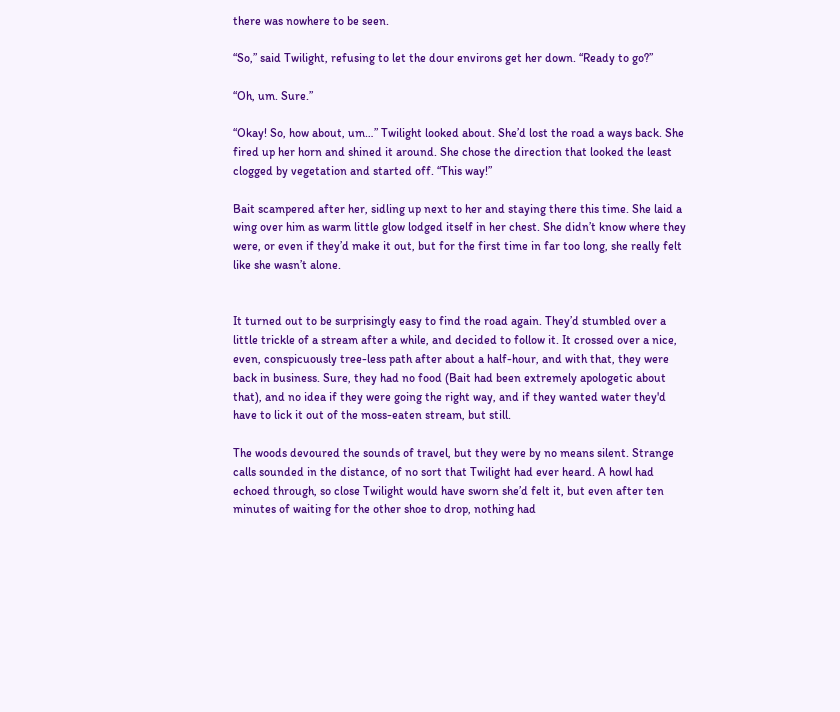there was nowhere to be seen.

“So,” said Twilight, refusing to let the dour environs get her down. “Ready to go?”

“Oh, um. Sure.”

“Okay! So, how about, um…” Twilight looked about. She’d lost the road a ways back. She fired up her horn and shined it around. She chose the direction that looked the least clogged by vegetation and started off. “This way!”

Bait scampered after her, sidling up next to her and staying there this time. She laid a wing over him as warm little glow lodged itself in her chest. She didn’t know where they were, or even if they’d make it out, but for the first time in far too long, she really felt like she wasn’t alone.


It turned out to be surprisingly easy to find the road again. They’d stumbled over a little trickle of a stream after a while, and decided to follow it. It crossed over a nice, even, conspicuously tree-less path after about a half-hour, and with that, they were back in business. Sure, they had no food (Bait had been extremely apologetic about that), and no idea if they were going the right way, and if they wanted water they'd have to lick it out of the moss-eaten stream, but still.

The woods devoured the sounds of travel, but they were by no means silent. Strange calls sounded in the distance, of no sort that Twilight had ever heard. A howl had echoed through, so close Twilight would have sworn she’d felt it, but even after ten minutes of waiting for the other shoe to drop, nothing had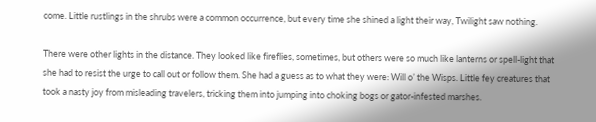come. Little rustlings in the shrubs were a common occurrence, but every time she shined a light their way, Twilight saw nothing.

There were other lights in the distance. They looked like fireflies, sometimes, but others were so much like lanterns or spell-light that she had to resist the urge to call out or follow them. She had a guess as to what they were: Will o’ the Wisps. Little fey creatures that took a nasty joy from misleading travelers, tricking them into jumping into choking bogs or gator-infested marshes.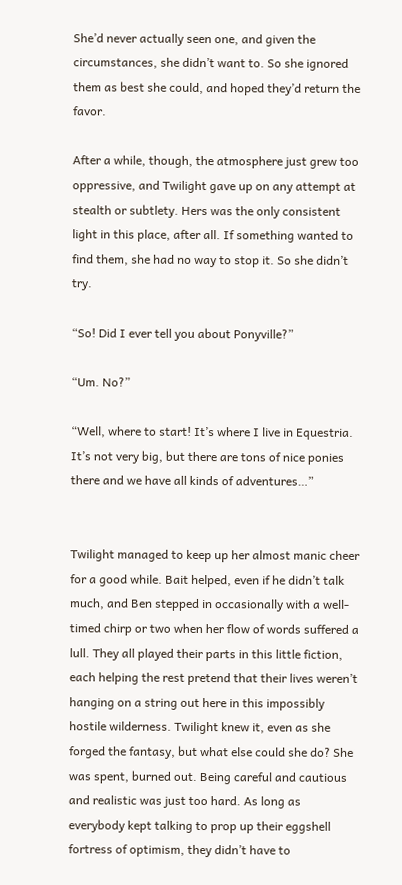She’d never actually seen one, and given the circumstances, she didn’t want to. So she ignored them as best she could, and hoped they’d return the favor.

After a while, though, the atmosphere just grew too oppressive, and Twilight gave up on any attempt at stealth or subtlety. Hers was the only consistent light in this place, after all. If something wanted to find them, she had no way to stop it. So she didn’t try.

“So! Did I ever tell you about Ponyville?”

“Um. No?”

“Well, where to start! It’s where I live in Equestria. It’s not very big, but there are tons of nice ponies there and we have all kinds of adventures…”


Twilight managed to keep up her almost manic cheer for a good while. Bait helped, even if he didn’t talk much, and Ben stepped in occasionally with a well-timed chirp or two when her flow of words suffered a lull. They all played their parts in this little fiction, each helping the rest pretend that their lives weren’t hanging on a string out here in this impossibly hostile wilderness. Twilight knew it, even as she forged the fantasy, but what else could she do? She was spent, burned out. Being careful and cautious and realistic was just too hard. As long as everybody kept talking to prop up their eggshell fortress of optimism, they didn’t have to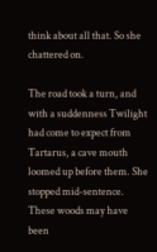think about all that. So she chattered on.

The road took a turn, and with a suddenness Twilight had come to expect from Tartarus, a cave mouth loomed up before them. She stopped mid-sentence. These woods may have been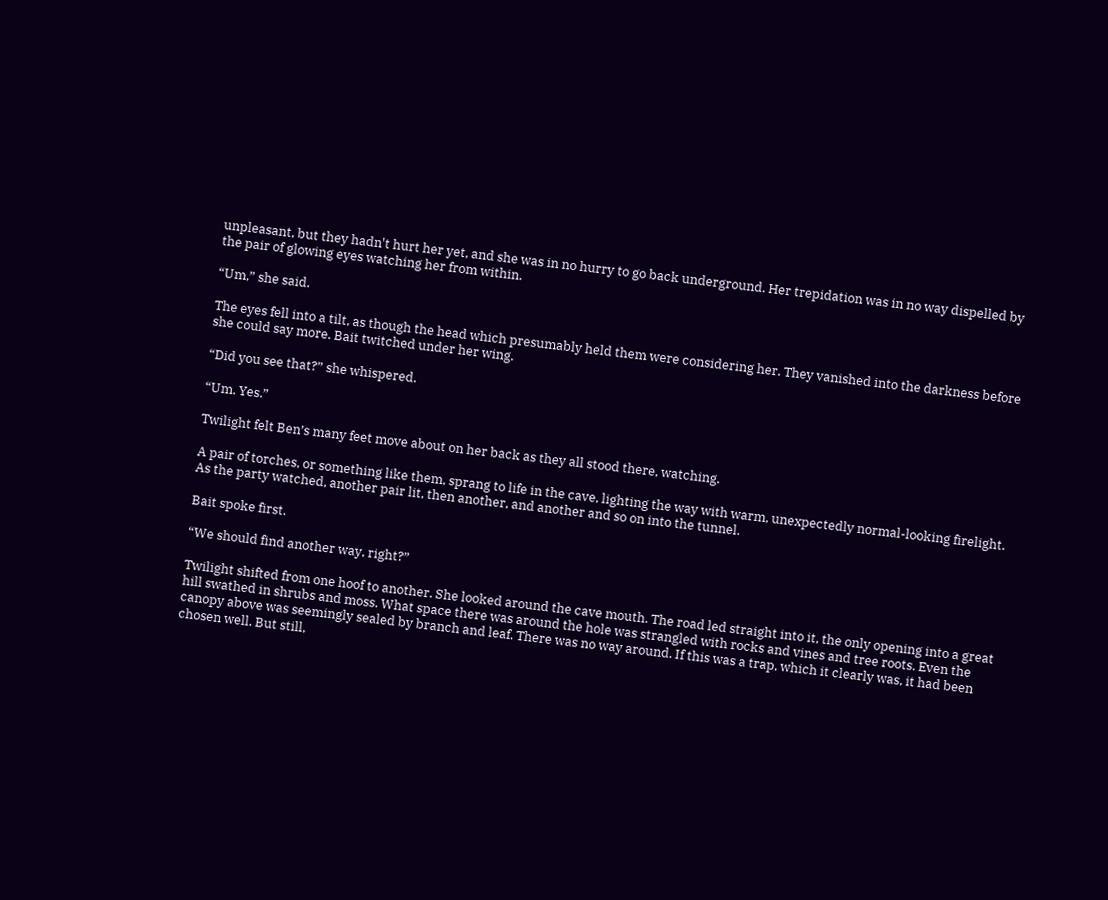unpleasant, but they hadn't hurt her yet, and she was in no hurry to go back underground. Her trepidation was in no way dispelled by the pair of glowing eyes watching her from within.

“Um,” she said.

The eyes fell into a tilt, as though the head which presumably held them were considering her. They vanished into the darkness before she could say more. Bait twitched under her wing.

“Did you see that?” she whispered.

“Um. Yes.”

Twilight felt Ben’s many feet move about on her back as they all stood there, watching.

A pair of torches, or something like them, sprang to life in the cave, lighting the way with warm, unexpectedly normal-looking firelight. As the party watched, another pair lit, then another, and another and so on into the tunnel.

Bait spoke first.

“We should find another way, right?”

Twilight shifted from one hoof to another. She looked around the cave mouth. The road led straight into it, the only opening into a great hill swathed in shrubs and moss. What space there was around the hole was strangled with rocks and vines and tree roots. Even the canopy above was seemingly sealed by branch and leaf. There was no way around. If this was a trap, which it clearly was, it had been chosen well. But still,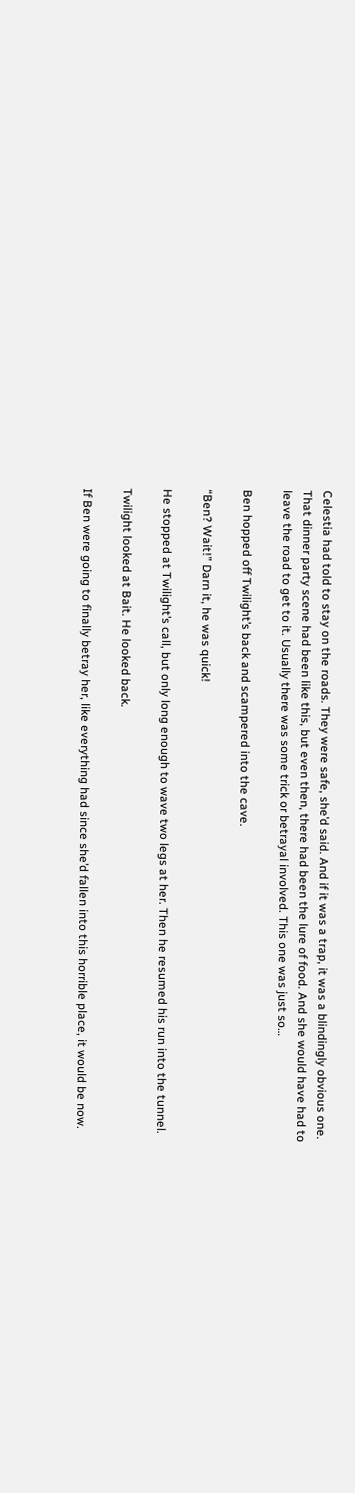Celestia had told to stay on the roads. They were safe, she’d said. And if it was a trap, it was a blindingly obvious one. That dinner party scene had been like this, but even then, there had been the lure of food. And she would have had to leave the road to get to it. Usually there was some trick or betrayal involved. This one was just so…

Ben hopped off Twilight’s back and scampered into the cave.

“Ben? Wait!” Darn it, he was quick!

He stopped at Twilight’s call, but only long enough to wave two legs at her. Then he resumed his run into the tunnel.

Twilight looked at Bait. He looked back.

If Ben were going to finally betray her, like everything had since she’d fallen into this horrible place, it would be now.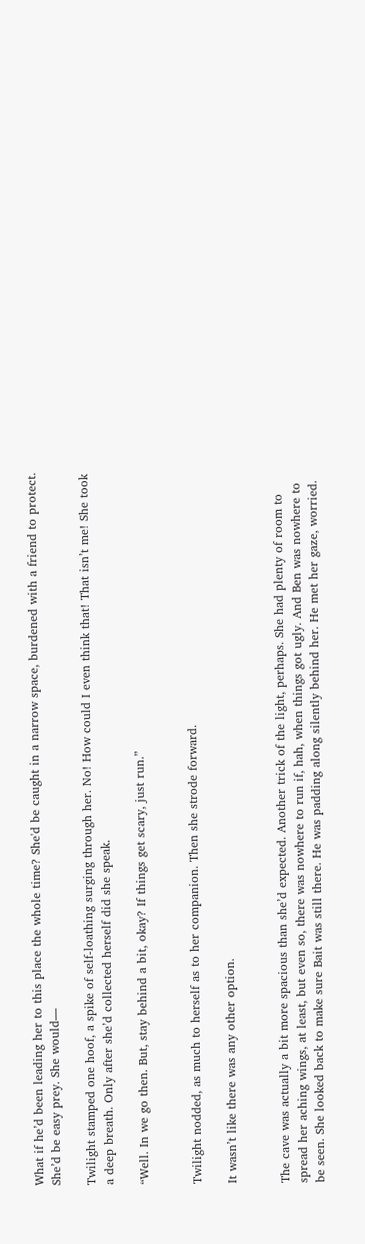What if he’d been leading her to this place the whole time? She'd be caught in a narrow space, burdened with a friend to protect. She’d be easy prey. She would—

Twilight stamped one hoof, a spike of self-loathing surging through her. No! How could I even think that! That isn’t me! She took a deep breath. Only after she’d collected herself did she speak.

“Well. In we go then. But, stay behind a bit, okay? If things get scary, just run.”


Twilight nodded, as much to herself as to her companion. Then she strode forward.

It wasn’t like there was any other option.


The cave was actually a bit more spacious than she’d expected. Another trick of the light, perhaps. She had plenty of room to spread her aching wings, at least, but even so, there was nowhere to run if, hah, when things got ugly. And Ben was nowhere to be seen. She looked back to make sure Bait was still there. He was padding along silently behind her. He met her gaze, worried.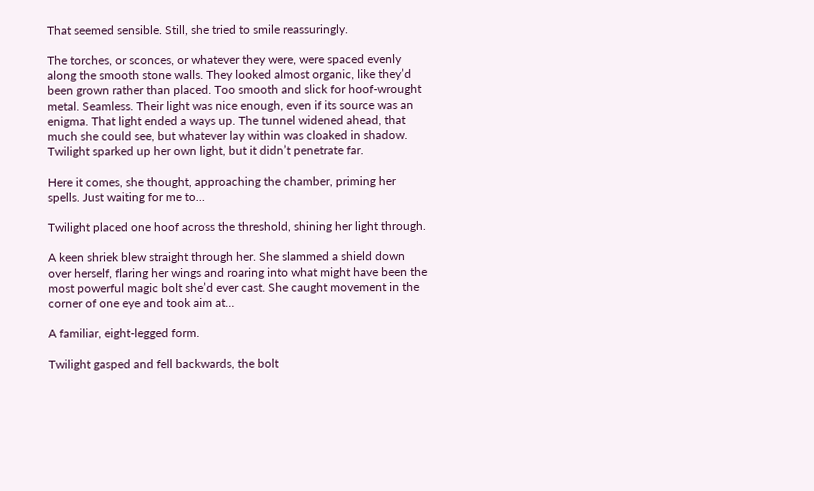That seemed sensible. Still, she tried to smile reassuringly.

The torches, or sconces, or whatever they were, were spaced evenly along the smooth stone walls. They looked almost organic, like they’d been grown rather than placed. Too smooth and slick for hoof-wrought metal. Seamless. Their light was nice enough, even if its source was an enigma. That light ended a ways up. The tunnel widened ahead, that much she could see, but whatever lay within was cloaked in shadow. Twilight sparked up her own light, but it didn’t penetrate far.

Here it comes, she thought, approaching the chamber, priming her spells. Just waiting for me to…

Twilight placed one hoof across the threshold, shining her light through.

A keen shriek blew straight through her. She slammed a shield down over herself, flaring her wings and roaring into what might have been the most powerful magic bolt she’d ever cast. She caught movement in the corner of one eye and took aim at…

A familiar, eight-legged form.

Twilight gasped and fell backwards, the bolt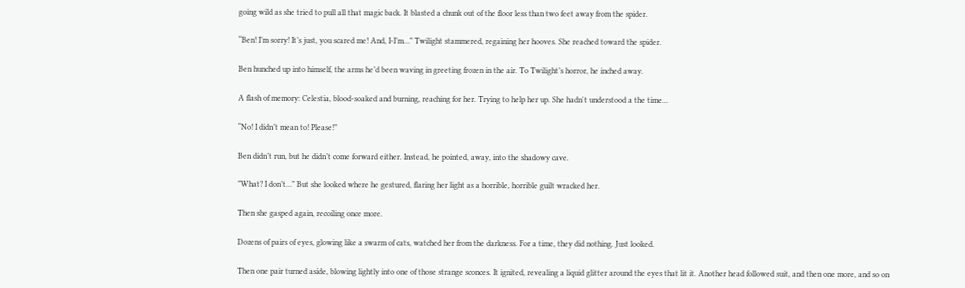going wild as she tried to pull all that magic back. It blasted a chunk out of the floor less than two feet away from the spider.

“Ben! I’m sorry! It’s just, you scared me! And, I-I’m…” Twilight stammered, regaining her hooves. She reached toward the spider.

Ben hunched up into himself, the arms he’d been waving in greeting frozen in the air. To Twilight’s horror, he inched away.

A flash of memory: Celestia, blood-soaked and burning, reaching for her. Trying to help her up. She hadn't understood a the time...

“No! I didn’t mean to! Please!”

Ben didn’t run, but he didn’t come forward either. Instead, he pointed, away, into the shadowy cave.

”What? I don’t…” But she looked where he gestured, flaring her light as a horrible, horrible guilt wracked her.

Then she gasped again, recoiling once more.

Dozens of pairs of eyes, glowing like a swarm of cats, watched her from the darkness. For a time, they did nothing. Just looked.

Then one pair turned aside, blowing lightly into one of those strange sconces. It ignited, revealing a liquid glitter around the eyes that lit it. Another head followed suit, and then one more, and so on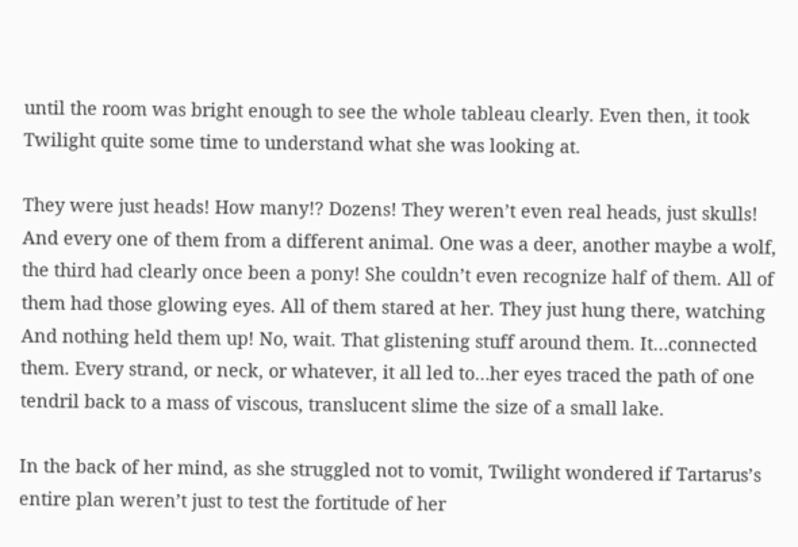until the room was bright enough to see the whole tableau clearly. Even then, it took Twilight quite some time to understand what she was looking at.

They were just heads! How many!? Dozens! They weren’t even real heads, just skulls! And every one of them from a different animal. One was a deer, another maybe a wolf, the third had clearly once been a pony! She couldn’t even recognize half of them. All of them had those glowing eyes. All of them stared at her. They just hung there, watching And nothing held them up! No, wait. That glistening stuff around them. It…connected them. Every strand, or neck, or whatever, it all led to…her eyes traced the path of one tendril back to a mass of viscous, translucent slime the size of a small lake.

In the back of her mind, as she struggled not to vomit, Twilight wondered if Tartarus’s entire plan weren’t just to test the fortitude of her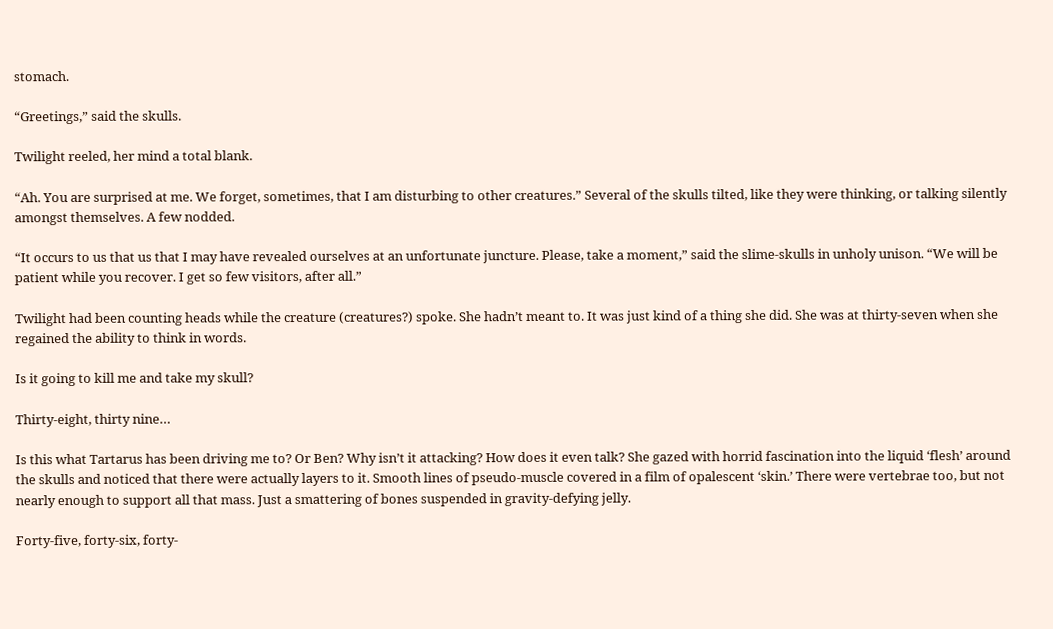stomach.

“Greetings,” said the skulls.

Twilight reeled, her mind a total blank.

“Ah. You are surprised at me. We forget, sometimes, that I am disturbing to other creatures.” Several of the skulls tilted, like they were thinking, or talking silently amongst themselves. A few nodded.

“It occurs to us that us that I may have revealed ourselves at an unfortunate juncture. Please, take a moment,” said the slime-skulls in unholy unison. “We will be patient while you recover. I get so few visitors, after all.”

Twilight had been counting heads while the creature (creatures?) spoke. She hadn’t meant to. It was just kind of a thing she did. She was at thirty-seven when she regained the ability to think in words.

Is it going to kill me and take my skull?

Thirty-eight, thirty nine…

Is this what Tartarus has been driving me to? Or Ben? Why isn’t it attacking? How does it even talk? She gazed with horrid fascination into the liquid ‘flesh’ around the skulls and noticed that there were actually layers to it. Smooth lines of pseudo-muscle covered in a film of opalescent ‘skin.’ There were vertebrae too, but not nearly enough to support all that mass. Just a smattering of bones suspended in gravity-defying jelly.

Forty-five, forty-six, forty-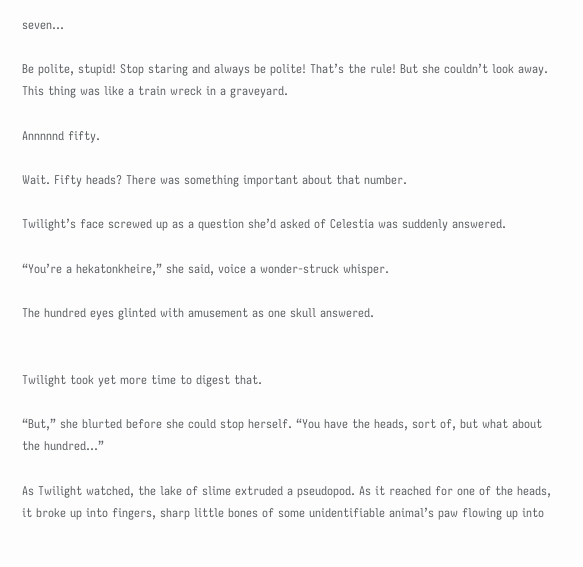seven...

Be polite, stupid! Stop staring and always be polite! That’s the rule! But she couldn’t look away. This thing was like a train wreck in a graveyard.

Annnnnd fifty.

Wait. Fifty heads? There was something important about that number.

Twilight’s face screwed up as a question she’d asked of Celestia was suddenly answered.

“You’re a hekatonkheire,” she said, voice a wonder-struck whisper.

The hundred eyes glinted with amusement as one skull answered.


Twilight took yet more time to digest that.

“But,” she blurted before she could stop herself. “You have the heads, sort of, but what about the hundred…”

As Twilight watched, the lake of slime extruded a pseudopod. As it reached for one of the heads, it broke up into fingers, sharp little bones of some unidentifiable animal’s paw flowing up into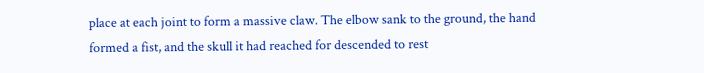place at each joint to form a massive claw. The elbow sank to the ground, the hand formed a fist, and the skull it had reached for descended to rest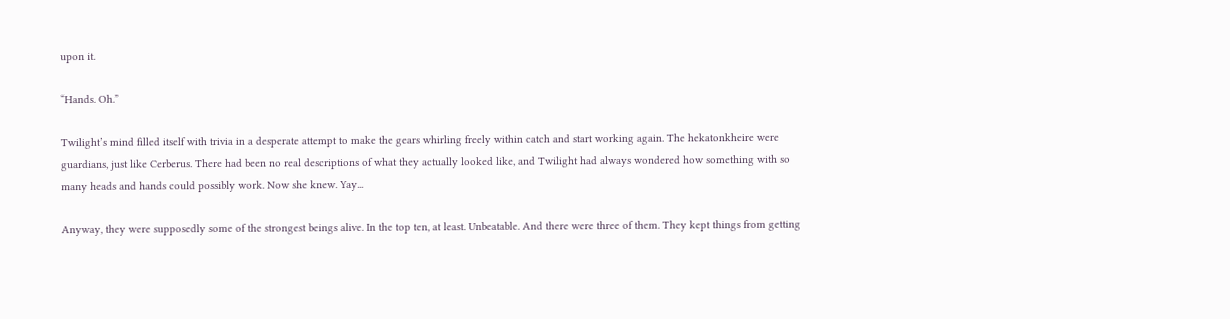upon it.

“Hands. Oh.”

Twilight’s mind filled itself with trivia in a desperate attempt to make the gears whirling freely within catch and start working again. The hekatonkheire were guardians, just like Cerberus. There had been no real descriptions of what they actually looked like, and Twilight had always wondered how something with so many heads and hands could possibly work. Now she knew. Yay...

Anyway, they were supposedly some of the strongest beings alive. In the top ten, at least. Unbeatable. And there were three of them. They kept things from getting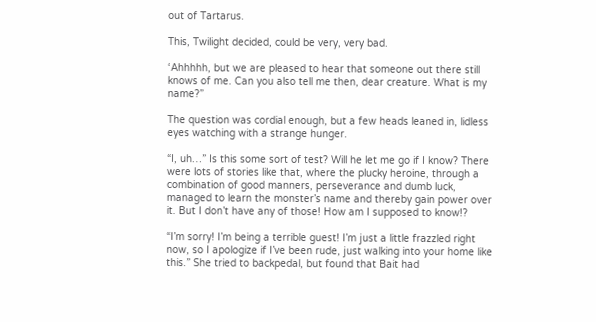out of Tartarus.

This, Twilight decided, could be very, very bad.

‘Ahhhhh, but we are pleased to hear that someone out there still knows of me. Can you also tell me then, dear creature. What is my name?”

The question was cordial enough, but a few heads leaned in, lidless eyes watching with a strange hunger.

“I, uh…” Is this some sort of test? Will he let me go if I know? There were lots of stories like that, where the plucky heroine, through a combination of good manners, perseverance and dumb luck, managed to learn the monster’s name and thereby gain power over it. But I don’t have any of those! How am I supposed to know!?

“I’m sorry! I’m being a terrible guest! I’m just a little frazzled right now, so I apologize if I’ve been rude, just walking into your home like this.” She tried to backpedal, but found that Bait had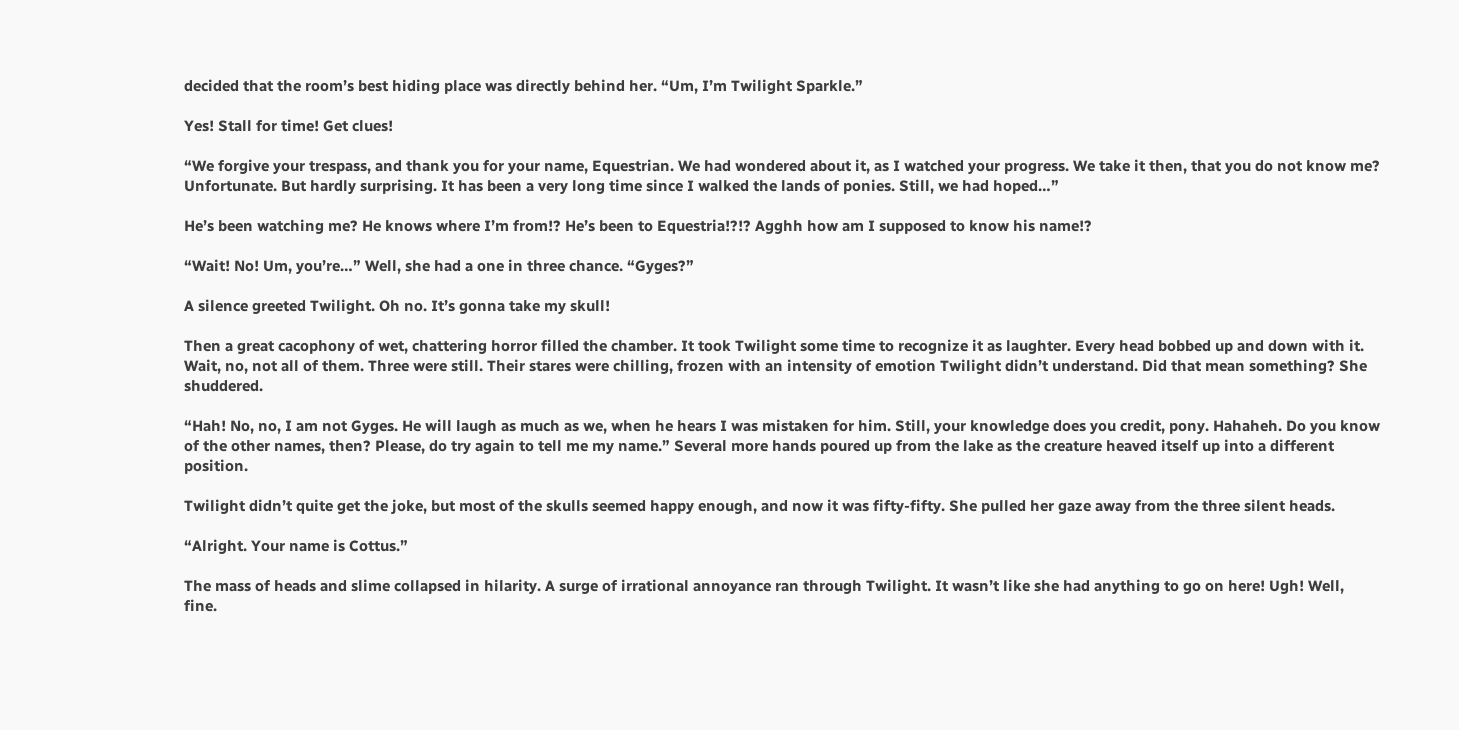decided that the room’s best hiding place was directly behind her. “Um, I’m Twilight Sparkle.”

Yes! Stall for time! Get clues!

“We forgive your trespass, and thank you for your name, Equestrian. We had wondered about it, as I watched your progress. We take it then, that you do not know me? Unfortunate. But hardly surprising. It has been a very long time since I walked the lands of ponies. Still, we had hoped…”

He’s been watching me? He knows where I’m from!? He’s been to Equestria!?!? Agghh how am I supposed to know his name!?

“Wait! No! Um, you’re…” Well, she had a one in three chance. “Gyges?”

A silence greeted Twilight. Oh no. It’s gonna take my skull!

Then a great cacophony of wet, chattering horror filled the chamber. It took Twilight some time to recognize it as laughter. Every head bobbed up and down with it. Wait, no, not all of them. Three were still. Their stares were chilling, frozen with an intensity of emotion Twilight didn’t understand. Did that mean something? She shuddered.

“Hah! No, no, I am not Gyges. He will laugh as much as we, when he hears I was mistaken for him. Still, your knowledge does you credit, pony. Hahaheh. Do you know of the other names, then? Please, do try again to tell me my name.” Several more hands poured up from the lake as the creature heaved itself up into a different position.

Twilight didn’t quite get the joke, but most of the skulls seemed happy enough, and now it was fifty-fifty. She pulled her gaze away from the three silent heads.

“Alright. Your name is Cottus.”

The mass of heads and slime collapsed in hilarity. A surge of irrational annoyance ran through Twilight. It wasn’t like she had anything to go on here! Ugh! Well, fine.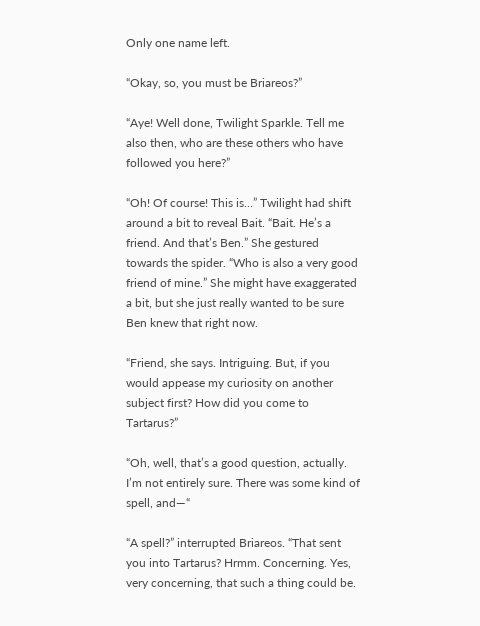Only one name left.

“Okay, so, you must be Briareos?”

“Aye! Well done, Twilight Sparkle. Tell me also then, who are these others who have followed you here?”

“Oh! Of course! This is…” Twilight had shift around a bit to reveal Bait. “Bait. He’s a friend. And that’s Ben.” She gestured towards the spider. “Who is also a very good friend of mine.” She might have exaggerated a bit, but she just really wanted to be sure Ben knew that right now.

“Friend, she says. Intriguing. But, if you would appease my curiosity on another subject first? How did you come to Tartarus?”

“Oh, well, that’s a good question, actually. I’m not entirely sure. There was some kind of spell, and—“

“A spell?” interrupted Briareos. “That sent you into Tartarus? Hrmm. Concerning. Yes, very concerning, that such a thing could be.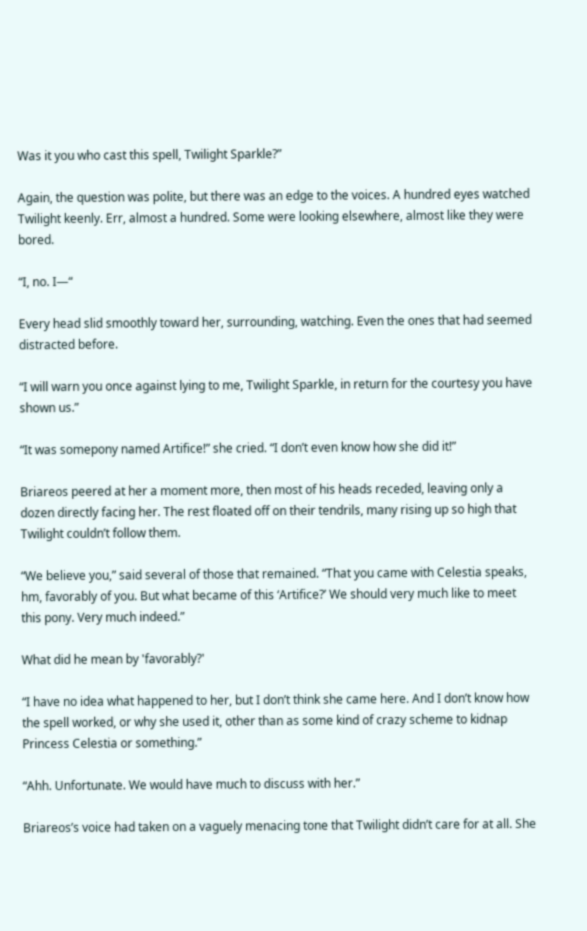Was it you who cast this spell, Twilight Sparkle?”

Again, the question was polite, but there was an edge to the voices. A hundred eyes watched Twilight keenly. Err, almost a hundred. Some were looking elsewhere, almost like they were bored.

“I, no. I—“

Every head slid smoothly toward her, surrounding, watching. Even the ones that had seemed distracted before.

“I will warn you once against lying to me, Twilight Sparkle, in return for the courtesy you have shown us.”

“It was somepony named Artifice!” she cried. “I don’t even know how she did it!”

Briareos peered at her a moment more, then most of his heads receded, leaving only a dozen directly facing her. The rest floated off on their tendrils, many rising up so high that Twilight couldn’t follow them.

“We believe you,” said several of those that remained. “That you came with Celestia speaks, hm, favorably of you. But what became of this ‘Artifice?’ We should very much like to meet this pony. Very much indeed.”

What did he mean by 'favorably?'

“I have no idea what happened to her, but I don’t think she came here. And I don’t know how the spell worked, or why she used it, other than as some kind of crazy scheme to kidnap Princess Celestia or something.”

“Ahh. Unfortunate. We would have much to discuss with her.”

Briareos’s voice had taken on a vaguely menacing tone that Twilight didn’t care for at all. She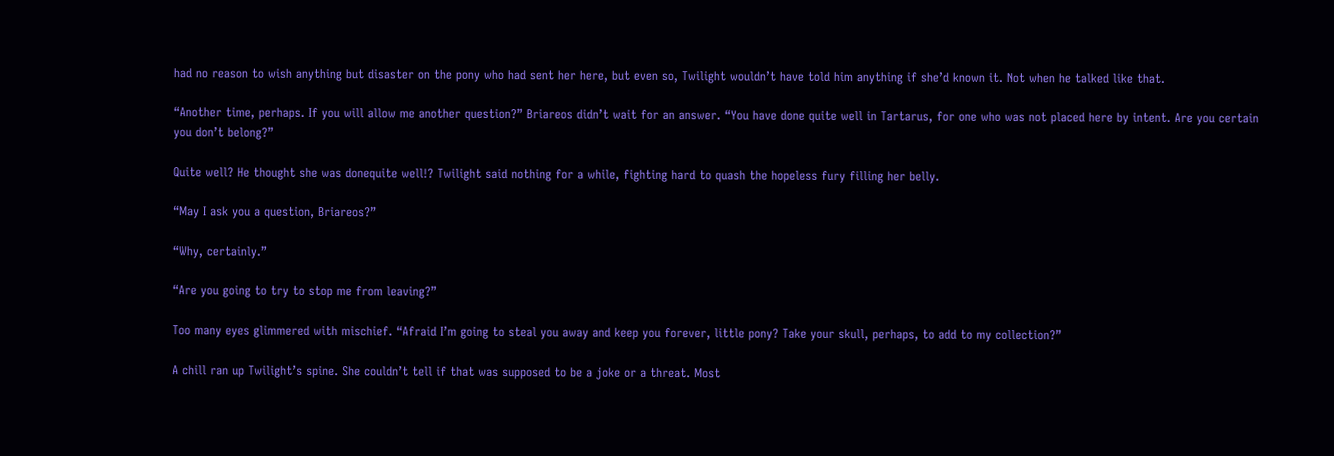had no reason to wish anything but disaster on the pony who had sent her here, but even so, Twilight wouldn’t have told him anything if she’d known it. Not when he talked like that.

“Another time, perhaps. If you will allow me another question?” Briareos didn’t wait for an answer. “You have done quite well in Tartarus, for one who was not placed here by intent. Are you certain you don’t belong?”

Quite well? He thought she was donequite well!? Twilight said nothing for a while, fighting hard to quash the hopeless fury filling her belly.

“May I ask you a question, Briareos?”

“Why, certainly.”

“Are you going to try to stop me from leaving?”

Too many eyes glimmered with mischief. “Afraid I’m going to steal you away and keep you forever, little pony? Take your skull, perhaps, to add to my collection?”

A chill ran up Twilight’s spine. She couldn’t tell if that was supposed to be a joke or a threat. Most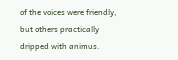of the voices were friendly, but others practically dripped with animus.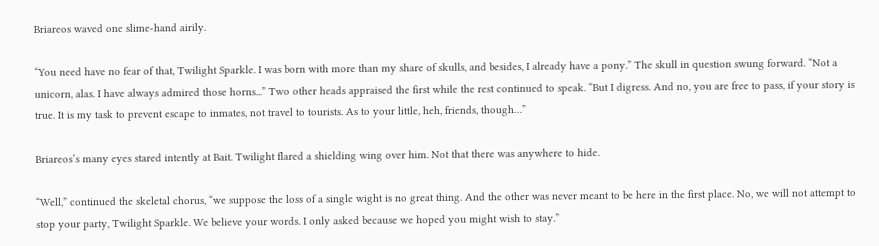Briareos waved one slime-hand airily.

“You need have no fear of that, Twilight Sparkle. I was born with more than my share of skulls, and besides, I already have a pony.” The skull in question swung forward. “Not a unicorn, alas. I have always admired those horns...” Two other heads appraised the first while the rest continued to speak. “But I digress. And no, you are free to pass, if your story is true. It is my task to prevent escape to inmates, not travel to tourists. As to your little, heh, friends, though…”

Briareos’s many eyes stared intently at Bait. Twilight flared a shielding wing over him. Not that there was anywhere to hide.

“Well,” continued the skeletal chorus, “we suppose the loss of a single wight is no great thing. And the other was never meant to be here in the first place. No, we will not attempt to stop your party, Twilight Sparkle. We believe your words. I only asked because we hoped you might wish to stay.”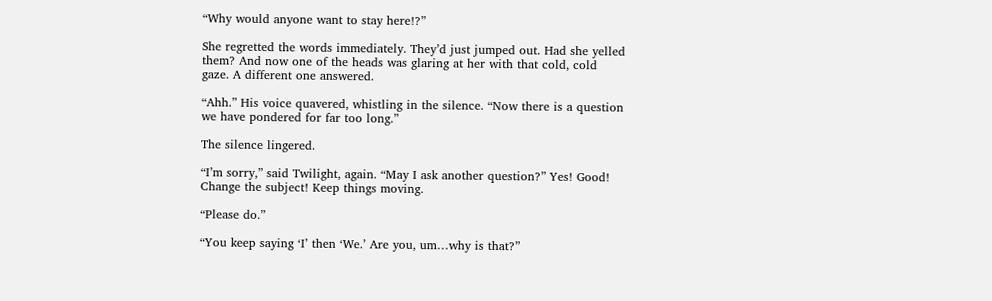“Why would anyone want to stay here!?”

She regretted the words immediately. They’d just jumped out. Had she yelled them? And now one of the heads was glaring at her with that cold, cold gaze. A different one answered.

“Ahh.” His voice quavered, whistling in the silence. “Now there is a question we have pondered for far too long.”

The silence lingered.

“I’m sorry,” said Twilight, again. “May I ask another question?” Yes! Good! Change the subject! Keep things moving.

“Please do.”

“You keep saying ‘I’ then ‘We.’ Are you, um…why is that?”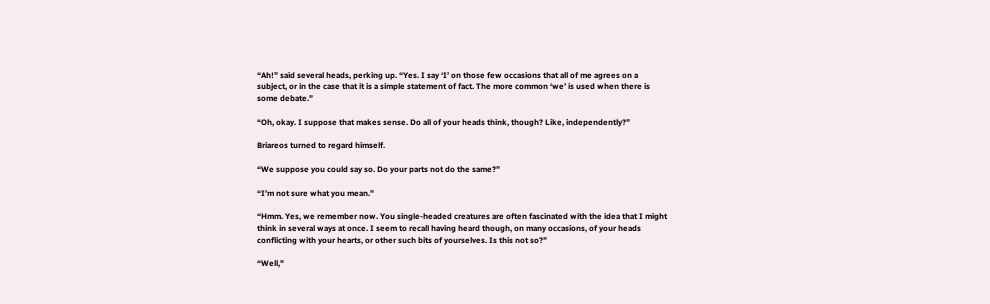“Ah!” said several heads, perking up. “Yes. I say ‘I’ on those few occasions that all of me agrees on a subject, or in the case that it is a simple statement of fact. The more common ‘we’ is used when there is some debate.”

“Oh, okay. I suppose that makes sense. Do all of your heads think, though? Like, independently?”

Briareos turned to regard himself.

“We suppose you could say so. Do your parts not do the same?”

“I’m not sure what you mean.”

“Hmm. Yes, we remember now. You single-headed creatures are often fascinated with the idea that I might think in several ways at once. I seem to recall having heard though, on many occasions, of your heads conflicting with your hearts, or other such bits of yourselves. Is this not so?”

“Well,"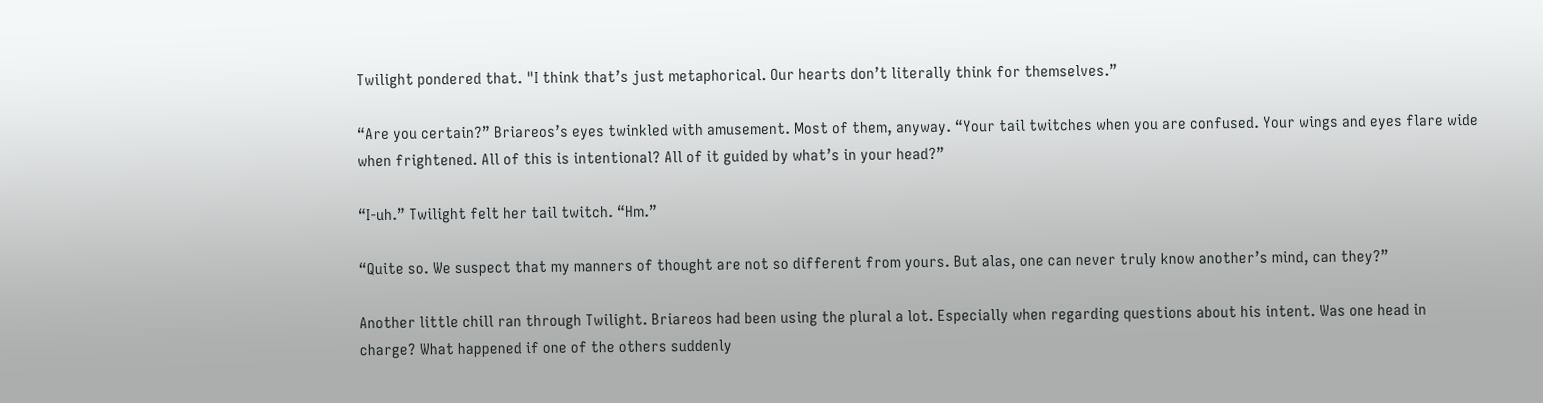Twilight pondered that. "I think that’s just metaphorical. Our hearts don’t literally think for themselves.”

“Are you certain?” Briareos’s eyes twinkled with amusement. Most of them, anyway. “Your tail twitches when you are confused. Your wings and eyes flare wide when frightened. All of this is intentional? All of it guided by what’s in your head?”

“I-uh.” Twilight felt her tail twitch. “Hm.”

“Quite so. We suspect that my manners of thought are not so different from yours. But alas, one can never truly know another’s mind, can they?”

Another little chill ran through Twilight. Briareos had been using the plural a lot. Especially when regarding questions about his intent. Was one head in charge? What happened if one of the others suddenly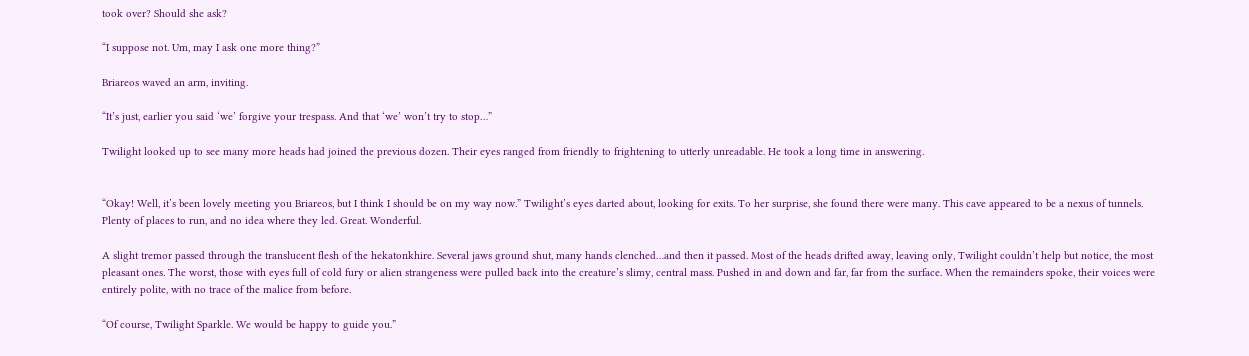took over? Should she ask?

“I suppose not. Um, may I ask one more thing?”

Briareos waved an arm, inviting.

“It’s just, earlier you said ‘we’ forgive your trespass. And that ‘we’ won’t try to stop…”

Twilight looked up to see many more heads had joined the previous dozen. Their eyes ranged from friendly to frightening to utterly unreadable. He took a long time in answering.


“Okay! Well, it’s been lovely meeting you Briareos, but I think I should be on my way now.” Twilight’s eyes darted about, looking for exits. To her surprise, she found there were many. This cave appeared to be a nexus of tunnels. Plenty of places to run, and no idea where they led. Great. Wonderful.

A slight tremor passed through the translucent flesh of the hekatonkhire. Several jaws ground shut, many hands clenched…and then it passed. Most of the heads drifted away, leaving only, Twilight couldn’t help but notice, the most pleasant ones. The worst, those with eyes full of cold fury or alien strangeness were pulled back into the creature’s slimy, central mass. Pushed in and down and far, far from the surface. When the remainders spoke, their voices were entirely polite, with no trace of the malice from before.

“Of course, Twilight Sparkle. We would be happy to guide you.”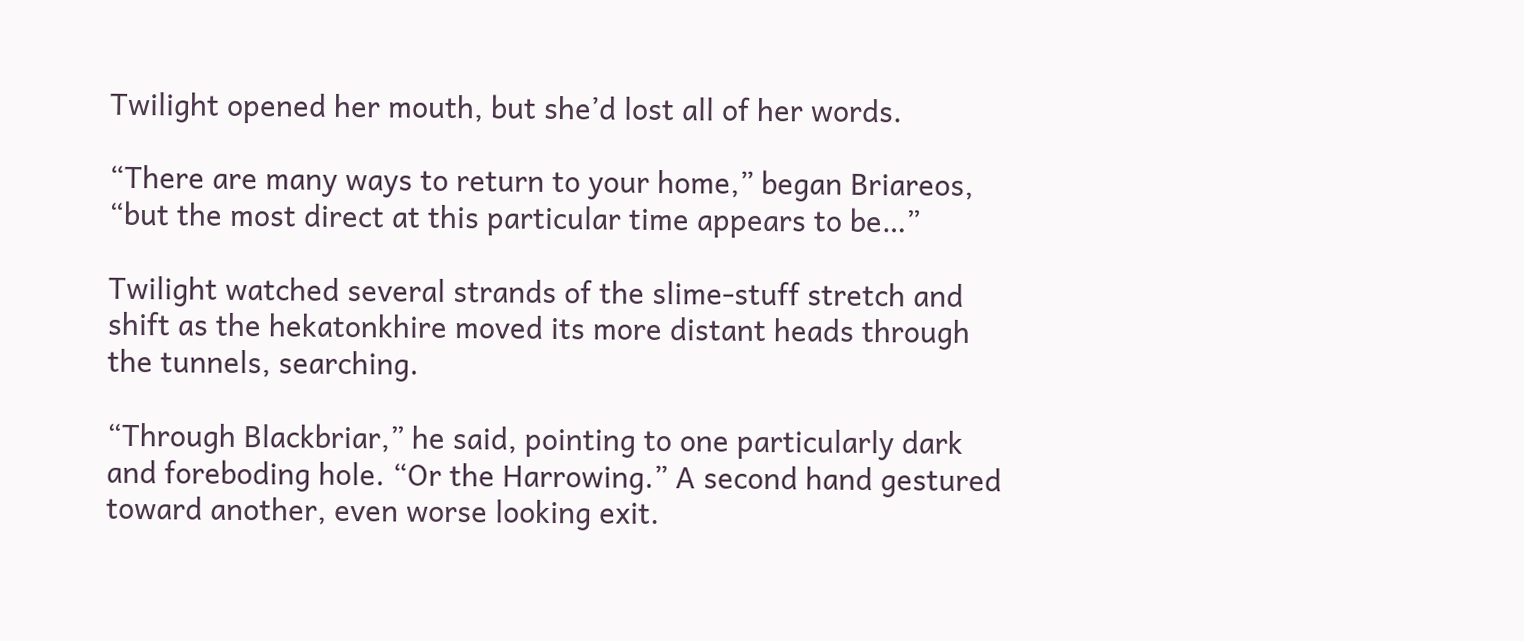Twilight opened her mouth, but she’d lost all of her words.

“There are many ways to return to your home,” began Briareos, “but the most direct at this particular time appears to be…”

Twilight watched several strands of the slime-stuff stretch and shift as the hekatonkhire moved its more distant heads through the tunnels, searching.

“Through Blackbriar,” he said, pointing to one particularly dark and foreboding hole. “Or the Harrowing.” A second hand gestured toward another, even worse looking exit.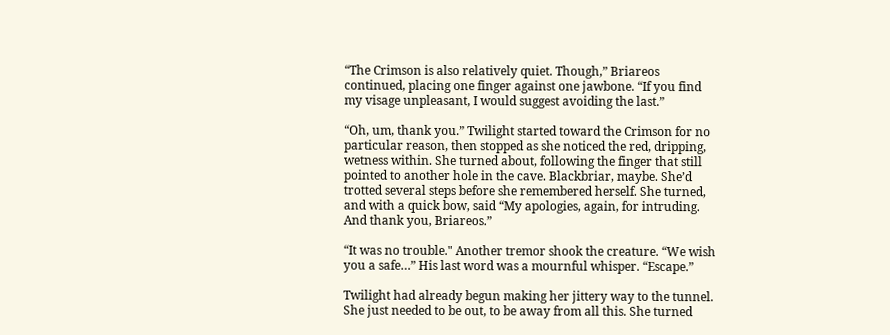“The Crimson is also relatively quiet. Though,” Briareos continued, placing one finger against one jawbone. “If you find my visage unpleasant, I would suggest avoiding the last.”

“Oh, um, thank you.” Twilight started toward the Crimson for no particular reason, then stopped as she noticed the red, dripping, wetness within. She turned about, following the finger that still pointed to another hole in the cave. Blackbriar, maybe. She’d trotted several steps before she remembered herself. She turned, and with a quick bow, said “My apologies, again, for intruding. And thank you, Briareos.”

“It was no trouble." Another tremor shook the creature. “We wish you a safe…” His last word was a mournful whisper. “Escape.”

Twilight had already begun making her jittery way to the tunnel. She just needed to be out, to be away from all this. She turned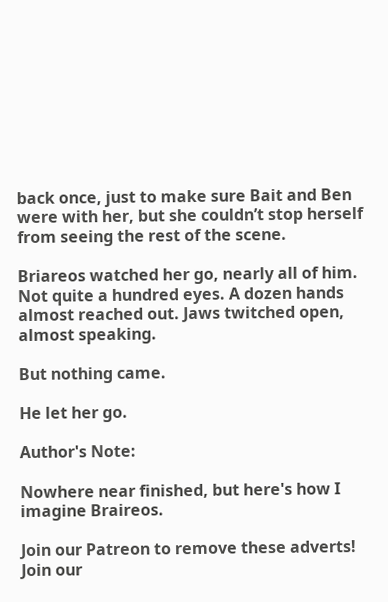back once, just to make sure Bait and Ben were with her, but she couldn’t stop herself from seeing the rest of the scene.

Briareos watched her go, nearly all of him. Not quite a hundred eyes. A dozen hands almost reached out. Jaws twitched open, almost speaking.

But nothing came.

He let her go.

Author's Note:

Nowhere near finished, but here's how I imagine Braireos.

Join our Patreon to remove these adverts!
Join our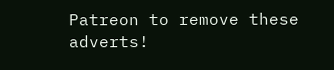Patreon to remove these adverts!